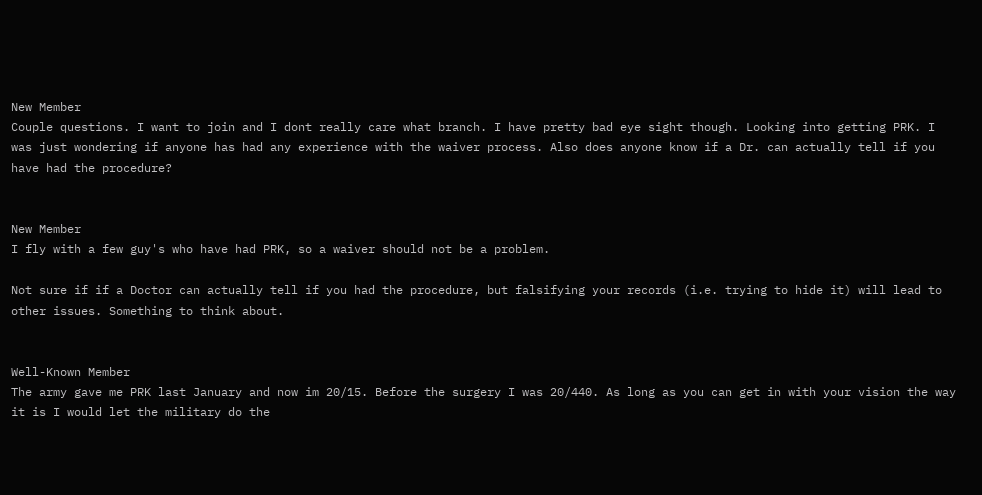New Member
Couple questions. I want to join and I dont really care what branch. I have pretty bad eye sight though. Looking into getting PRK. I was just wondering if anyone has had any experience with the waiver process. Also does anyone know if a Dr. can actually tell if you have had the procedure?


New Member
I fly with a few guy's who have had PRK, so a waiver should not be a problem.

Not sure if if a Doctor can actually tell if you had the procedure, but falsifying your records (i.e. trying to hide it) will lead to other issues. Something to think about.


Well-Known Member
The army gave me PRK last January and now im 20/15. Before the surgery I was 20/440. As long as you can get in with your vision the way it is I would let the military do the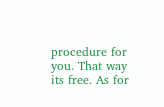procedure for you. That way its free. As for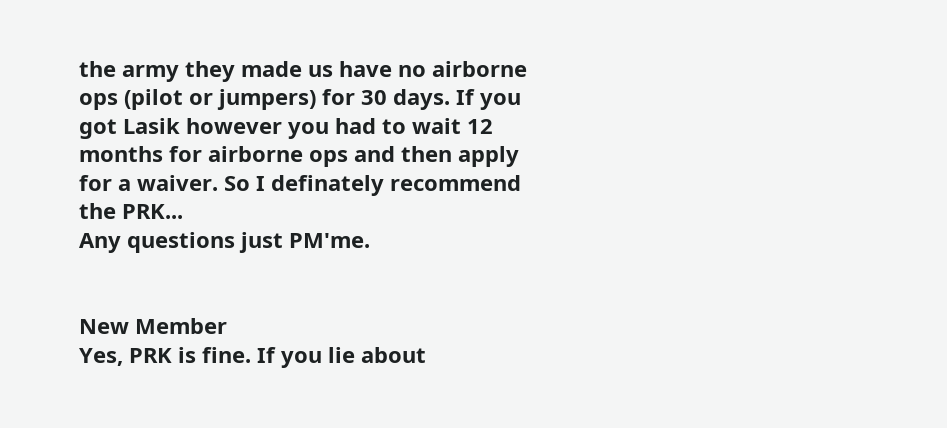the army they made us have no airborne ops (pilot or jumpers) for 30 days. If you got Lasik however you had to wait 12 months for airborne ops and then apply for a waiver. So I definately recommend the PRK...
Any questions just PM'me.


New Member
Yes, PRK is fine. If you lie about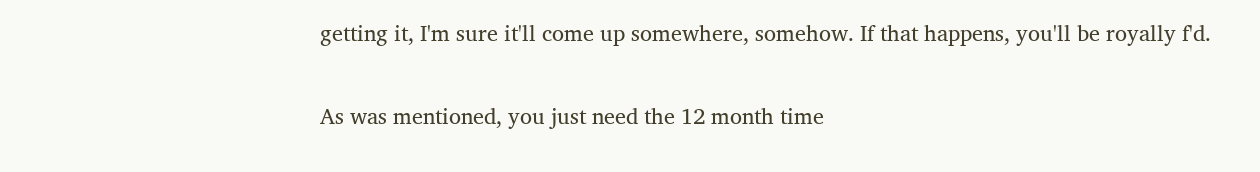getting it, I'm sure it'll come up somewhere, somehow. If that happens, you'll be royally f'd.

As was mentioned, you just need the 12 month time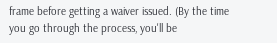frame before getting a waiver issued. (By the time you go through the process, you'll be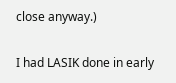close anyway.)

I had LASIK done in early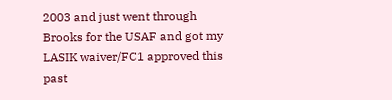2003 and just went through Brooks for the USAF and got my LASIK waiver/FC1 approved this past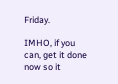Friday.

IMHO, if you can, get it done now so it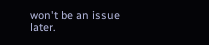won't be an issue later.